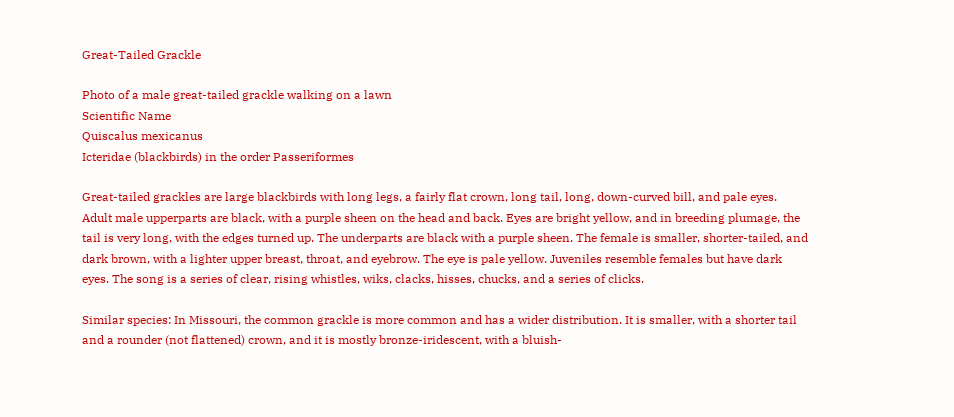Great-Tailed Grackle

Photo of a male great-tailed grackle walking on a lawn
Scientific Name
Quiscalus mexicanus
Icteridae (blackbirds) in the order Passeriformes

Great-tailed grackles are large blackbirds with long legs, a fairly flat crown, long tail, long, down-curved bill, and pale eyes. Adult male upperparts are black, with a purple sheen on the head and back. Eyes are bright yellow, and in breeding plumage, the tail is very long, with the edges turned up. The underparts are black with a purple sheen. The female is smaller, shorter-tailed, and dark brown, with a lighter upper breast, throat, and eyebrow. The eye is pale yellow. Juveniles resemble females but have dark eyes. The song is a series of clear, rising whistles, wiks, clacks, hisses, chucks, and a series of clicks.

Similar species: In Missouri, the common grackle is more common and has a wider distribution. It is smaller, with a shorter tail and a rounder (not flattened) crown, and it is mostly bronze-iridescent, with a bluish-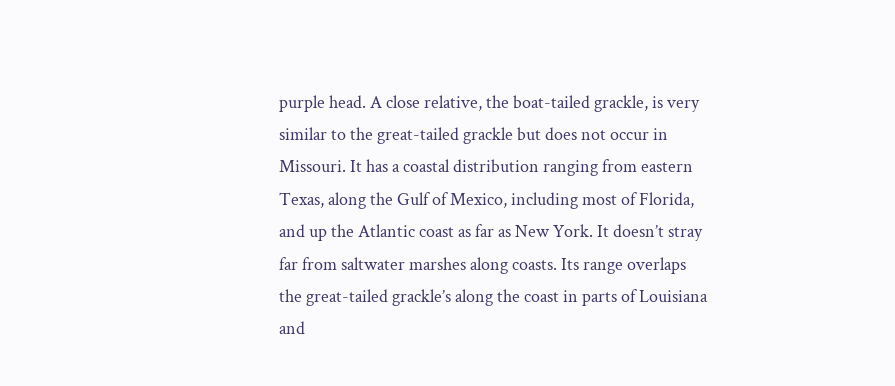purple head. A close relative, the boat-tailed grackle, is very similar to the great-tailed grackle but does not occur in Missouri. It has a coastal distribution ranging from eastern Texas, along the Gulf of Mexico, including most of Florida, and up the Atlantic coast as far as New York. It doesn’t stray far from saltwater marshes along coasts. Its range overlaps the great-tailed grackle’s along the coast in parts of Louisiana and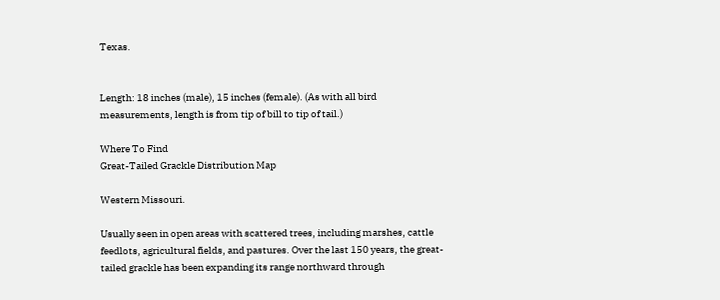Texas.


Length: 18 inches (male), 15 inches (female). (As with all bird measurements, length is from tip of bill to tip of tail.)

Where To Find
Great-Tailed Grackle Distribution Map

Western Missouri.

Usually seen in open areas with scattered trees, including marshes, cattle feedlots, agricultural fields, and pastures. Over the last 150 years, the great-tailed grackle has been expanding its range northward through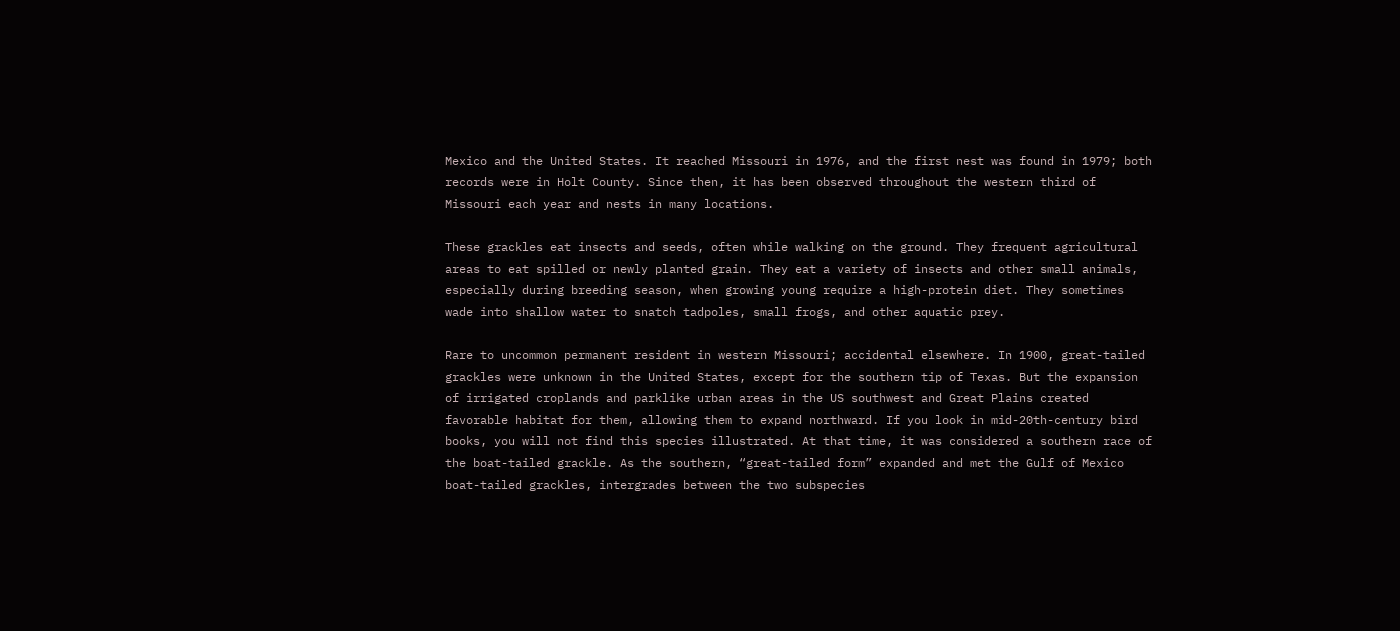Mexico and the United States. It reached Missouri in 1976, and the first nest was found in 1979; both records were in Holt County. Since then, it has been observed throughout the western third of Missouri each year and nests in many locations.

These grackles eat insects and seeds, often while walking on the ground. They frequent agricultural areas to eat spilled or newly planted grain. They eat a variety of insects and other small animals, especially during breeding season, when growing young require a high-protein diet. They sometimes wade into shallow water to snatch tadpoles, small frogs, and other aquatic prey.

Rare to uncommon permanent resident in western Missouri; accidental elsewhere. In 1900, great-tailed grackles were unknown in the United States, except for the southern tip of Texas. But the expansion of irrigated croplands and parklike urban areas in the US southwest and Great Plains created favorable habitat for them, allowing them to expand northward. If you look in mid-20th-century bird books, you will not find this species illustrated. At that time, it was considered a southern race of the boat-tailed grackle. As the southern, “great-tailed form” expanded and met the Gulf of Mexico boat-tailed grackles, intergrades between the two subspecies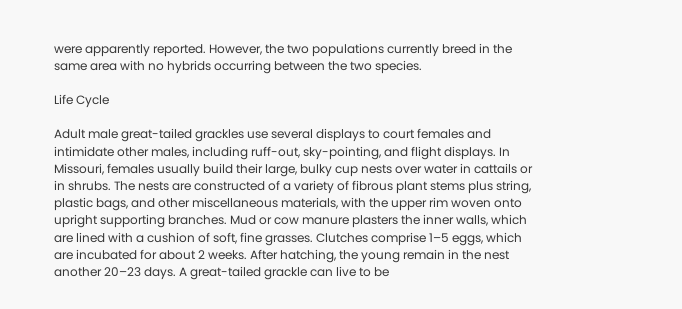were apparently reported. However, the two populations currently breed in the same area with no hybrids occurring between the two species.

Life Cycle

Adult male great-tailed grackles use several displays to court females and intimidate other males, including ruff-out, sky-pointing, and flight displays. In Missouri, females usually build their large, bulky cup nests over water in cattails or in shrubs. The nests are constructed of a variety of fibrous plant stems plus string, plastic bags, and other miscellaneous materials, with the upper rim woven onto upright supporting branches. Mud or cow manure plasters the inner walls, which are lined with a cushion of soft, fine grasses. Clutches comprise 1–5 eggs, which are incubated for about 2 weeks. After hatching, the young remain in the nest another 20–23 days. A great-tailed grackle can live to be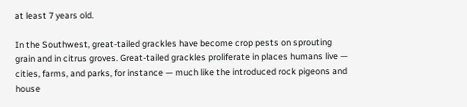at least 7 years old.

In the Southwest, great-tailed grackles have become crop pests on sprouting grain and in citrus groves. Great-tailed grackles proliferate in places humans live — cities, farms, and parks, for instance — much like the introduced rock pigeons and house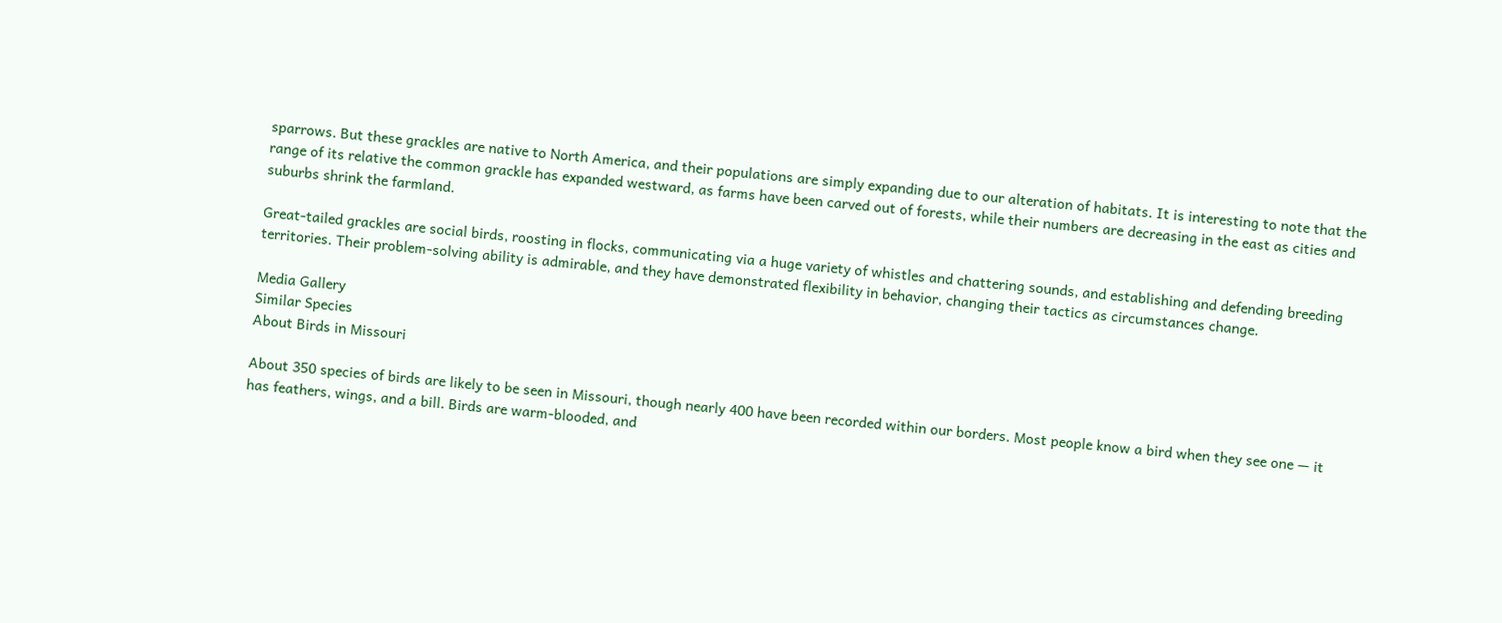sparrows. But these grackles are native to North America, and their populations are simply expanding due to our alteration of habitats. It is interesting to note that the range of its relative the common grackle has expanded westward, as farms have been carved out of forests, while their numbers are decreasing in the east as cities and suburbs shrink the farmland.

Great-tailed grackles are social birds, roosting in flocks, communicating via a huge variety of whistles and chattering sounds, and establishing and defending breeding territories. Their problem-solving ability is admirable, and they have demonstrated flexibility in behavior, changing their tactics as circumstances change.

Media Gallery
Similar Species
About Birds in Missouri

About 350 species of birds are likely to be seen in Missouri, though nearly 400 have been recorded within our borders. Most people know a bird when they see one — it has feathers, wings, and a bill. Birds are warm-blooded, and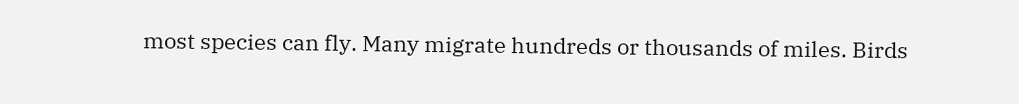most species can fly. Many migrate hundreds or thousands of miles. Birds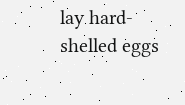lay hard-shelled eggs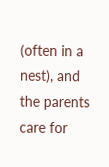(often in a nest), and the parents care for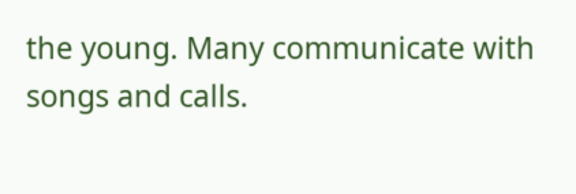the young. Many communicate with songs and calls.